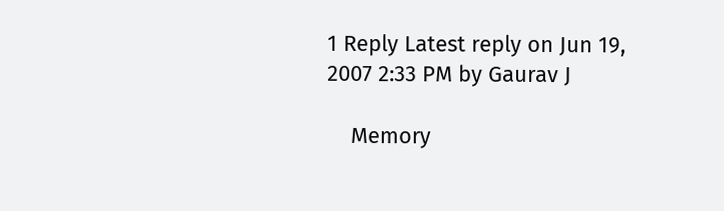1 Reply Latest reply on Jun 19, 2007 2:33 PM by Gaurav J

    Memory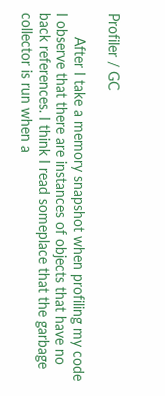Profiler / GC

      After I take a memory snapshot when profiling my code I observe that there are instances of objects that have no back references. I think I read someplace that the garbage collector is run when a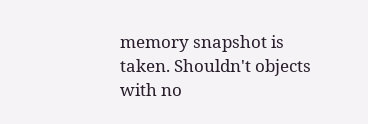memory snapshot is taken. Shouldn't objects with no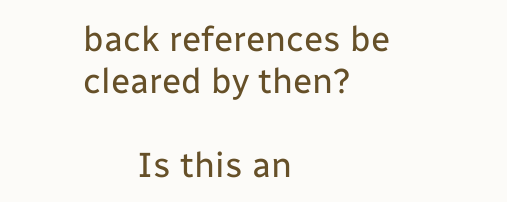back references be cleared by then?

      Is this an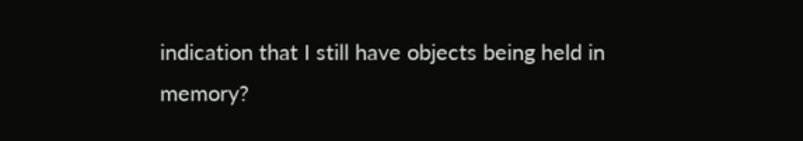indication that I still have objects being held in memory?